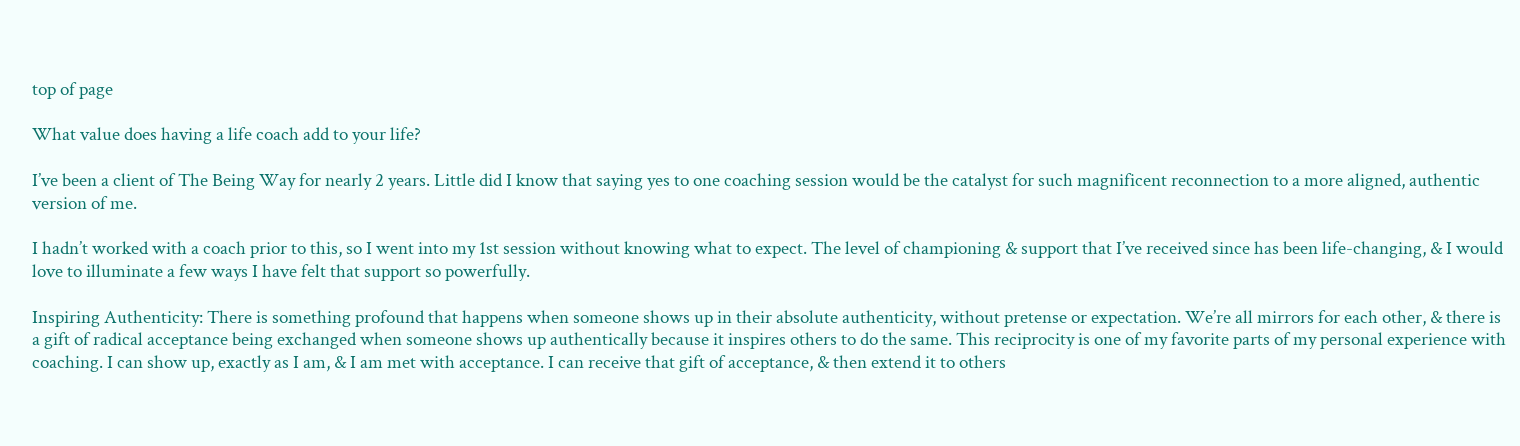top of page

What value does having a life coach add to your life?

I’ve been a client of The Being Way for nearly 2 years. Little did I know that saying yes to one coaching session would be the catalyst for such magnificent reconnection to a more aligned, authentic version of me.

I hadn’t worked with a coach prior to this, so I went into my 1st session without knowing what to expect. The level of championing & support that I’ve received since has been life-changing, & I would love to illuminate a few ways I have felt that support so powerfully.

Inspiring Authenticity: There is something profound that happens when someone shows up in their absolute authenticity, without pretense or expectation. We’re all mirrors for each other, & there is a gift of radical acceptance being exchanged when someone shows up authentically because it inspires others to do the same. This reciprocity is one of my favorite parts of my personal experience with coaching. I can show up, exactly as I am, & I am met with acceptance. I can receive that gift of acceptance, & then extend it to others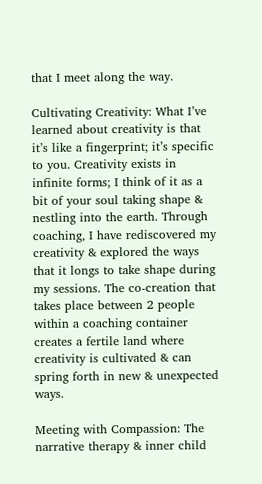that I meet along the way.

Cultivating Creativity: What I’ve learned about creativity is that it’s like a fingerprint; it’s specific to you. Creativity exists in infinite forms; I think of it as a bit of your soul taking shape & nestling into the earth. Through coaching, I have rediscovered my creativity & explored the ways that it longs to take shape during my sessions. The co-creation that takes place between 2 people within a coaching container creates a fertile land where creativity is cultivated & can spring forth in new & unexpected ways.

Meeting with Compassion: The narrative therapy & inner child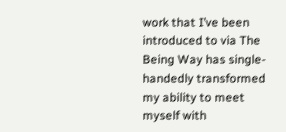work that I’ve been introduced to via The Being Way has single-handedly transformed my ability to meet myself with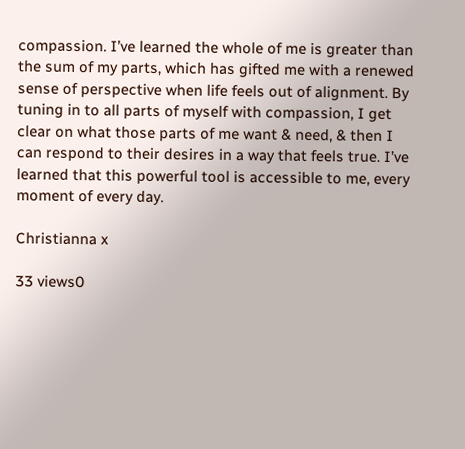compassion. I’ve learned the whole of me is greater than the sum of my parts, which has gifted me with a renewed sense of perspective when life feels out of alignment. By tuning in to all parts of myself with compassion, I get clear on what those parts of me want & need, & then I can respond to their desires in a way that feels true. I’ve learned that this powerful tool is accessible to me, every moment of every day.

Christianna x

33 views0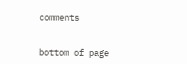comments


bottom of page